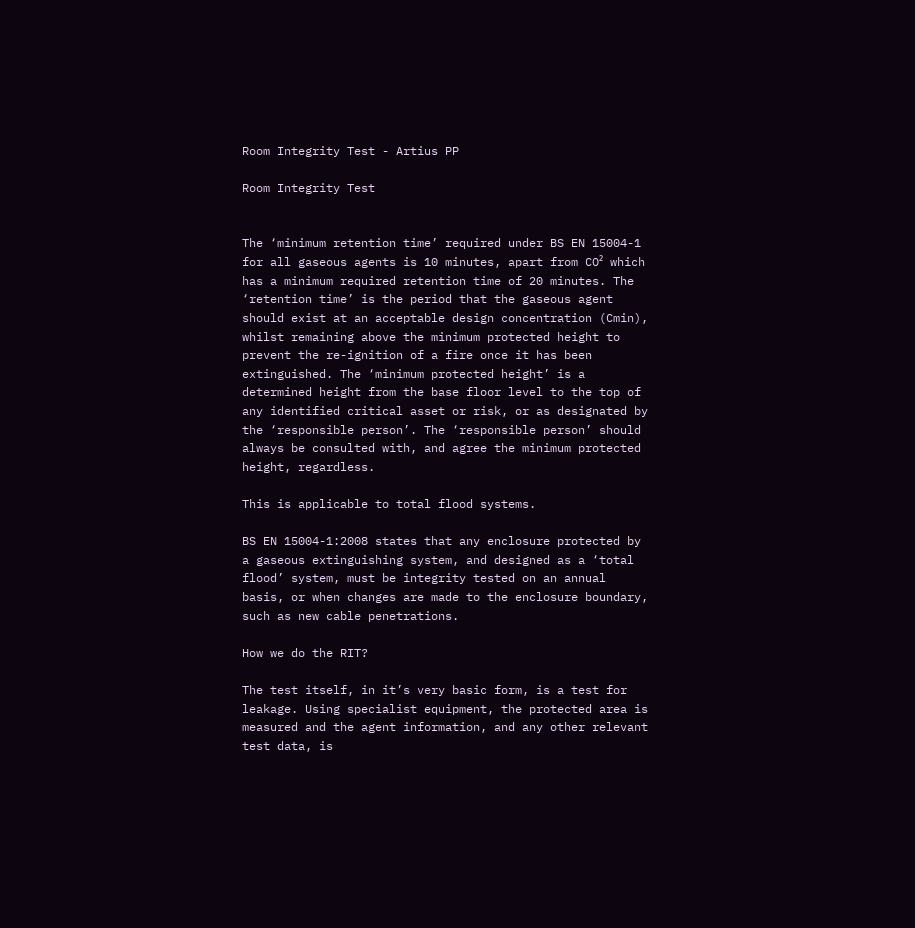Room Integrity Test - Artius PP

Room Integrity Test


The ‘minimum retention time’ required under BS EN 15004-1 for all gaseous agents is 10 minutes, apart from CO² which has a minimum required retention time of 20 minutes. The ‘retention time’ is the period that the gaseous agent should exist at an acceptable design concentration (Cmin), whilst remaining above the minimum protected height to prevent the re-ignition of a fire once it has been extinguished. The ‘minimum protected height’ is a determined height from the base floor level to the top of any identified critical asset or risk, or as designated by the ‘responsible person’. The ‘responsible person’ should always be consulted with, and agree the minimum protected height, regardless.

This is applicable to total flood systems.

BS EN 15004-1:2008 states that any enclosure protected by a gaseous extinguishing system, and designed as a ‘total flood’ system, must be integrity tested on an annual basis, or when changes are made to the enclosure boundary, such as new cable penetrations.

How we do the RIT?

The test itself, in it’s very basic form, is a test for leakage. Using specialist equipment, the protected area is measured and the agent information, and any other relevant test data, is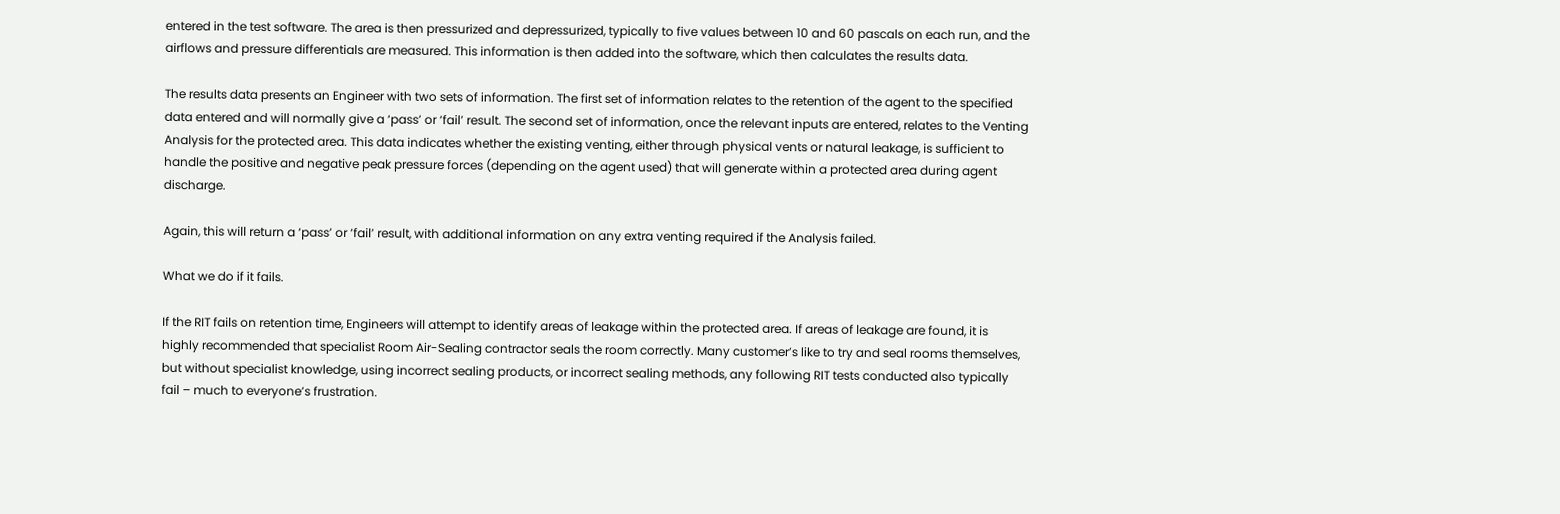entered in the test software. The area is then pressurized and depressurized, typically to five values between 10 and 60 pascals on each run, and the airflows and pressure differentials are measured. This information is then added into the software, which then calculates the results data.

The results data presents an Engineer with two sets of information. The first set of information relates to the retention of the agent to the specified data entered and will normally give a ‘pass’ or ‘fail’ result. The second set of information, once the relevant inputs are entered, relates to the Venting Analysis for the protected area. This data indicates whether the existing venting, either through physical vents or natural leakage, is sufficient to handle the positive and negative peak pressure forces (depending on the agent used) that will generate within a protected area during agent discharge.

Again, this will return a ‘pass’ or ‘fail’ result, with additional information on any extra venting required if the Analysis failed.

What we do if it fails.

If the RIT fails on retention time, Engineers will attempt to identify areas of leakage within the protected area. If areas of leakage are found, it is highly recommended that specialist Room Air-Sealing contractor seals the room correctly. Many customer’s like to try and seal rooms themselves, but without specialist knowledge, using incorrect sealing products, or incorrect sealing methods, any following RIT tests conducted also typically fail – much to everyone’s frustration.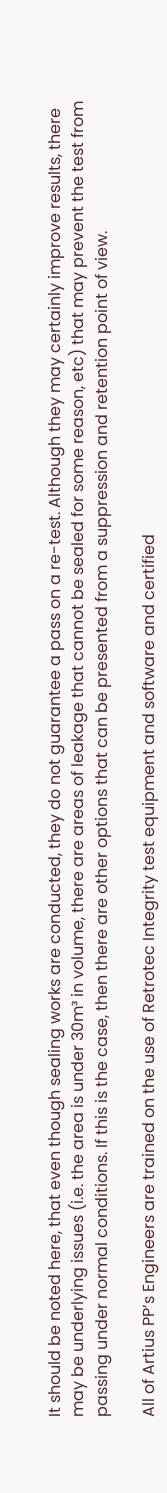It should be noted here, that even though sealing works are conducted, they do not guarantee a pass on a re-test. Although they may certainly improve results, there may be underlying issues (i.e. the area is under 30m³ in volume, there are areas of leakage that cannot be sealed for some reason, etc) that may prevent the test from passing under normal conditions. If this is the case, then there are other options that can be presented from a suppression and retention point of view.

All of Artius PP’s Engineers are trained on the use of Retrotec Integrity test equipment and software and certified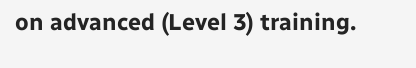on advanced (Level 3) training.